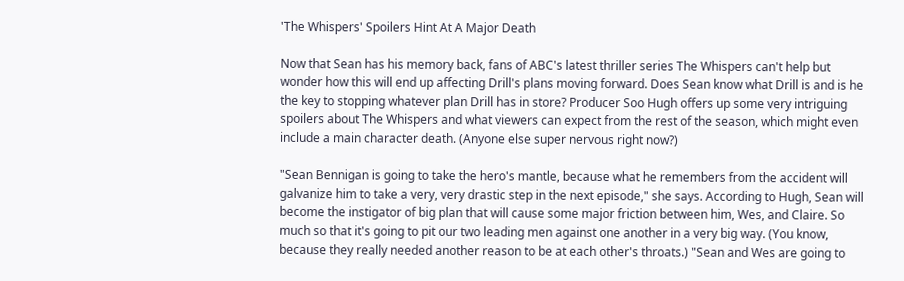'The Whispers' Spoilers Hint At A Major Death

Now that Sean has his memory back, fans of ABC's latest thriller series The Whispers can't help but wonder how this will end up affecting Drill's plans moving forward. Does Sean know what Drill is and is he the key to stopping whatever plan Drill has in store? Producer Soo Hugh offers up some very intriguing spoilers about The Whispers and what viewers can expect from the rest of the season, which might even include a main character death. (Anyone else super nervous right now?)

"Sean Bennigan is going to take the hero's mantle, because what he remembers from the accident will galvanize him to take a very, very drastic step in the next episode," she says. According to Hugh, Sean will become the instigator of big plan that will cause some major friction between him, Wes, and Claire. So much so that it's going to pit our two leading men against one another in a very big way. (You know, because they really needed another reason to be at each other's throats.) "Sean and Wes are going to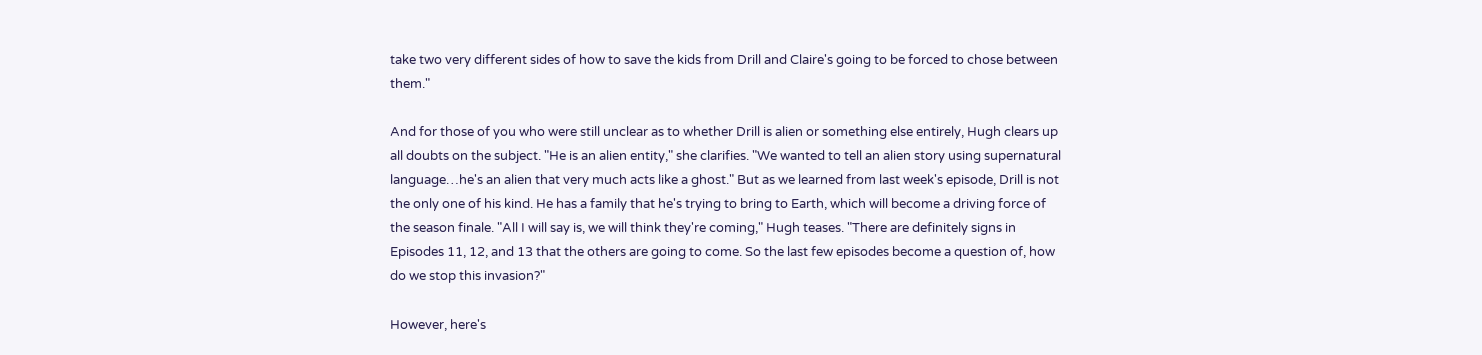take two very different sides of how to save the kids from Drill and Claire's going to be forced to chose between them."

And for those of you who were still unclear as to whether Drill is alien or something else entirely, Hugh clears up all doubts on the subject. "He is an alien entity," she clarifies. "We wanted to tell an alien story using supernatural language…he's an alien that very much acts like a ghost." But as we learned from last week's episode, Drill is not the only one of his kind. He has a family that he's trying to bring to Earth, which will become a driving force of the season finale. "All I will say is, we will think they're coming," Hugh teases. "There are definitely signs in Episodes 11, 12, and 13 that the others are going to come. So the last few episodes become a question of, how do we stop this invasion?"

However, here's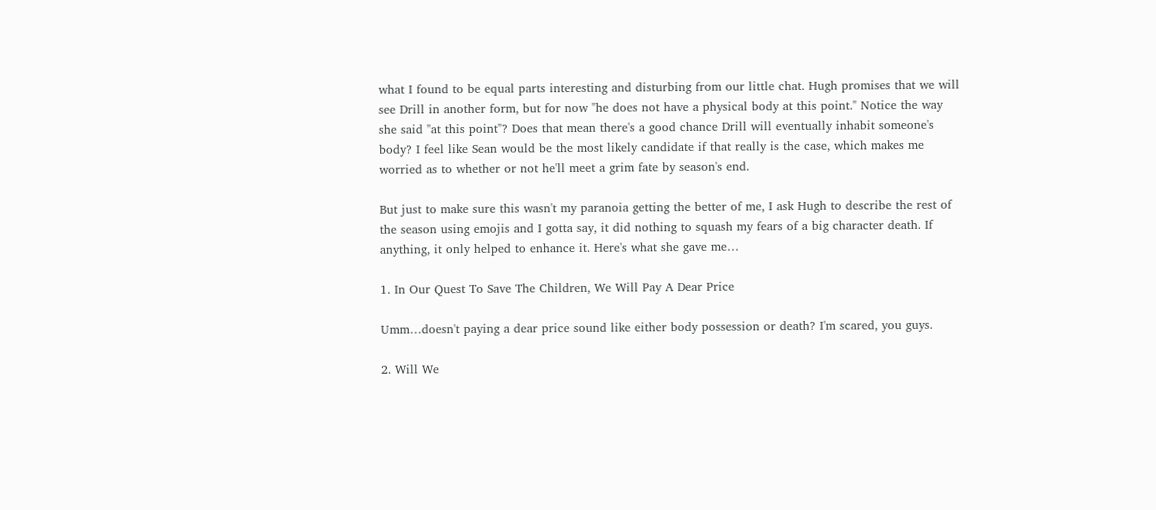what I found to be equal parts interesting and disturbing from our little chat. Hugh promises that we will see Drill in another form, but for now "he does not have a physical body at this point." Notice the way she said "at this point"? Does that mean there's a good chance Drill will eventually inhabit someone's body? I feel like Sean would be the most likely candidate if that really is the case, which makes me worried as to whether or not he'll meet a grim fate by season's end.

But just to make sure this wasn't my paranoia getting the better of me, I ask Hugh to describe the rest of the season using emojis and I gotta say, it did nothing to squash my fears of a big character death. If anything, it only helped to enhance it. Here's what she gave me…

1. In Our Quest To Save The Children, We Will Pay A Dear Price

Umm…doesn't paying a dear price sound like either body possession or death? I'm scared, you guys.

2. Will We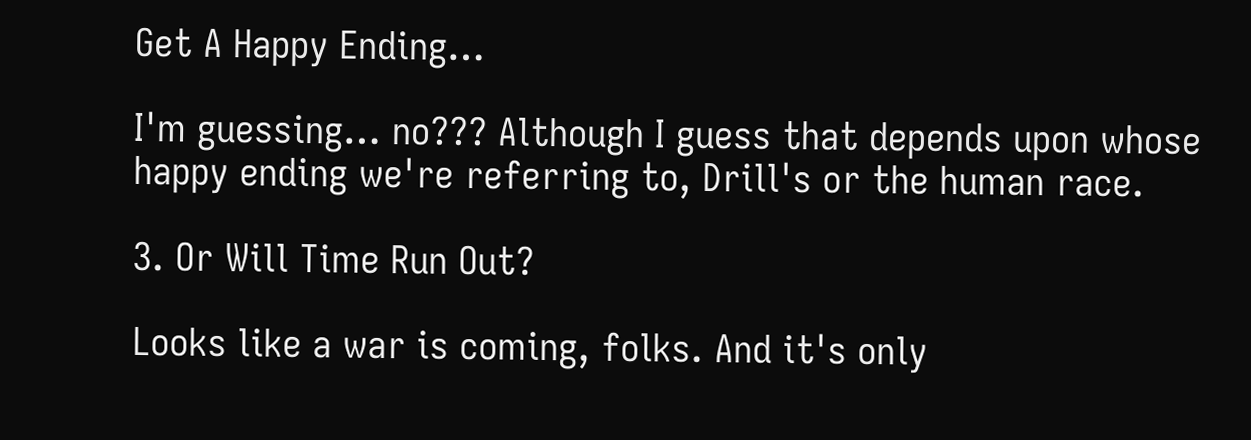Get A Happy Ending…

I'm guessing… no??? Although I guess that depends upon whose happy ending we're referring to, Drill's or the human race.

3. Or Will Time Run Out?

Looks like a war is coming, folks. And it's only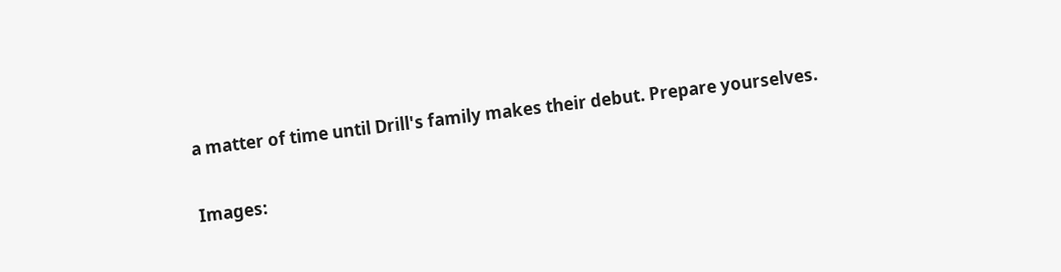a matter of time until Drill's family makes their debut. Prepare yourselves.

Images: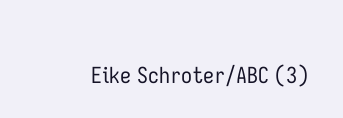Eike Schroter/ABC (3)